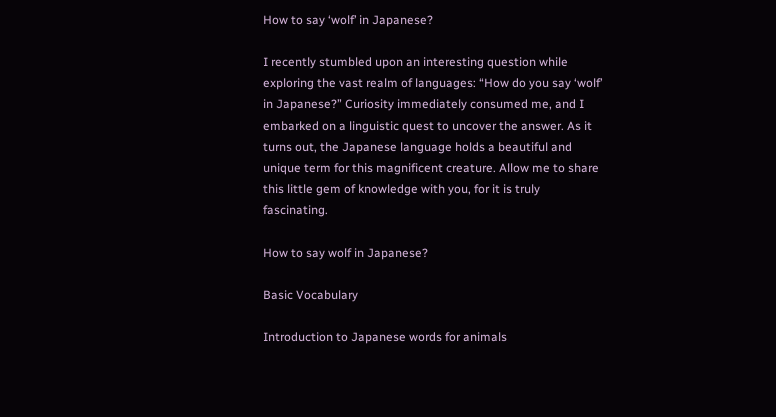How to say ‘wolf’ in Japanese?

I recently stumbled upon an interesting question while exploring the vast realm of languages: “How do you say ‘wolf’ in Japanese?” Curiosity immediately consumed me, and I embarked on a linguistic quest to uncover the answer. As it turns out, the Japanese language holds a beautiful and unique term for this magnificent creature. Allow me to share this little gem of knowledge with you, for it is truly fascinating.

How to say wolf in Japanese?

Basic Vocabulary

Introduction to Japanese words for animals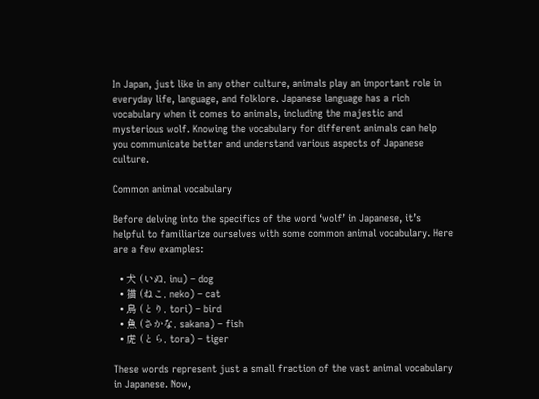In Japan, just like in any other culture, animals play an important role in everyday life, language, and folklore. Japanese language has a rich vocabulary when it comes to animals, including the majestic and mysterious wolf. Knowing the vocabulary for different animals can help you communicate better and understand various aspects of Japanese culture.

Common animal vocabulary

Before delving into the specifics of the word ‘wolf’ in Japanese, it’s helpful to familiarize ourselves with some common animal vocabulary. Here are a few examples:

  • 犬 (いぬ, inu) – dog
  • 猫 (ねこ, neko) – cat
  • 鳥 (とり, tori) – bird
  • 魚 (さかな, sakana) – fish
  • 虎 (とら, tora) – tiger

These words represent just a small fraction of the vast animal vocabulary in Japanese. Now,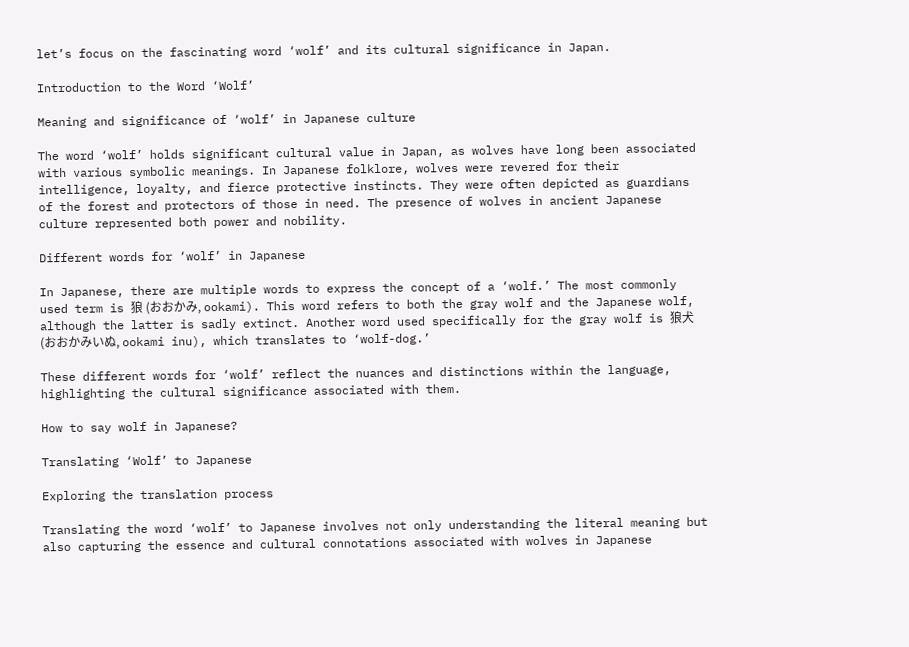let’s focus on the fascinating word ‘wolf’ and its cultural significance in Japan.

Introduction to the Word ‘Wolf’

Meaning and significance of ‘wolf’ in Japanese culture

The word ‘wolf’ holds significant cultural value in Japan, as wolves have long been associated with various symbolic meanings. In Japanese folklore, wolves were revered for their intelligence, loyalty, and fierce protective instincts. They were often depicted as guardians of the forest and protectors of those in need. The presence of wolves in ancient Japanese culture represented both power and nobility.

Different words for ‘wolf’ in Japanese

In Japanese, there are multiple words to express the concept of a ‘wolf.’ The most commonly used term is 狼 (おおかみ, ookami). This word refers to both the gray wolf and the Japanese wolf, although the latter is sadly extinct. Another word used specifically for the gray wolf is 狼犬 (おおかみいぬ, ookami inu), which translates to ‘wolf-dog.’

These different words for ‘wolf’ reflect the nuances and distinctions within the language, highlighting the cultural significance associated with them.

How to say wolf in Japanese?

Translating ‘Wolf’ to Japanese

Exploring the translation process

Translating the word ‘wolf’ to Japanese involves not only understanding the literal meaning but also capturing the essence and cultural connotations associated with wolves in Japanese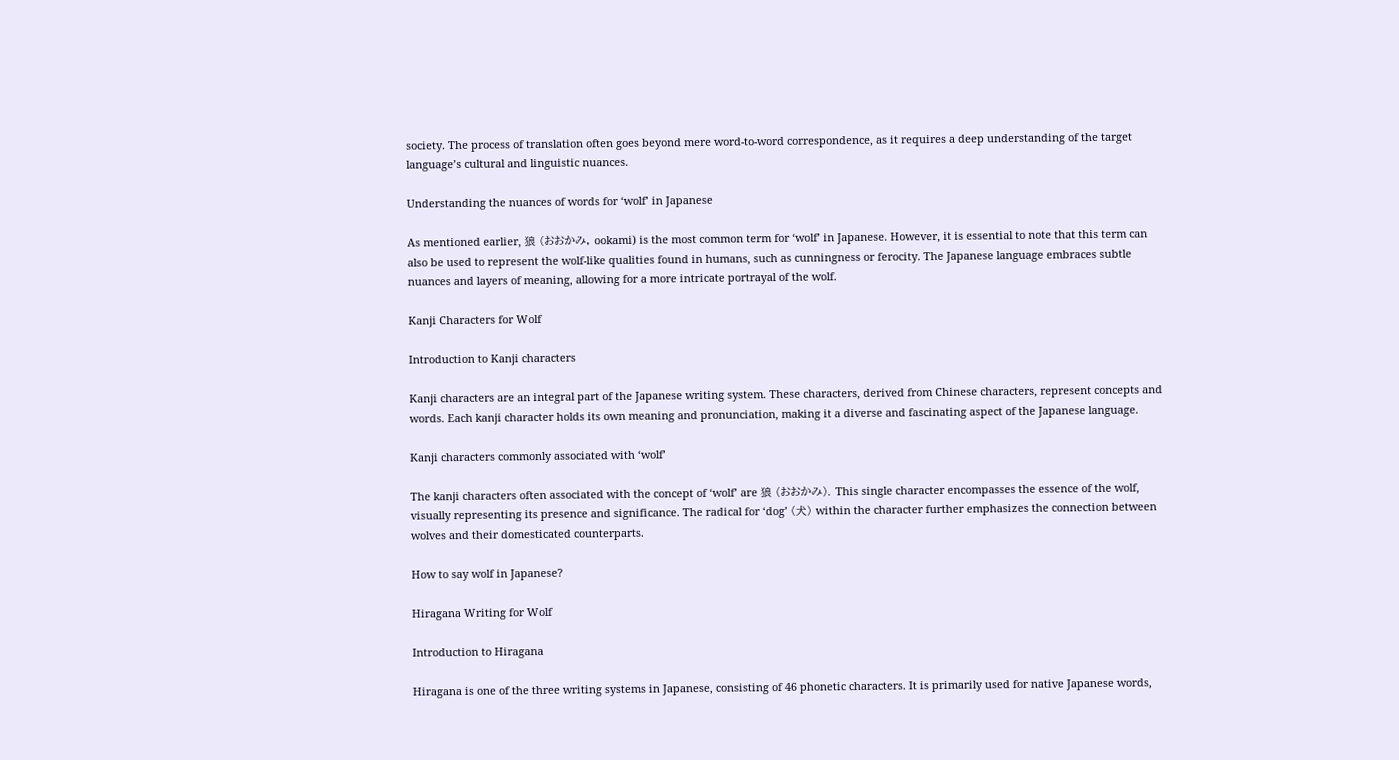society. The process of translation often goes beyond mere word-to-word correspondence, as it requires a deep understanding of the target language’s cultural and linguistic nuances.

Understanding the nuances of words for ‘wolf’ in Japanese

As mentioned earlier, 狼 (おおかみ, ookami) is the most common term for ‘wolf’ in Japanese. However, it is essential to note that this term can also be used to represent the wolf-like qualities found in humans, such as cunningness or ferocity. The Japanese language embraces subtle nuances and layers of meaning, allowing for a more intricate portrayal of the wolf.

Kanji Characters for Wolf

Introduction to Kanji characters

Kanji characters are an integral part of the Japanese writing system. These characters, derived from Chinese characters, represent concepts and words. Each kanji character holds its own meaning and pronunciation, making it a diverse and fascinating aspect of the Japanese language.

Kanji characters commonly associated with ‘wolf’

The kanji characters often associated with the concept of ‘wolf’ are 狼 (おおかみ). This single character encompasses the essence of the wolf, visually representing its presence and significance. The radical for ‘dog’ (犬) within the character further emphasizes the connection between wolves and their domesticated counterparts.

How to say wolf in Japanese?

Hiragana Writing for Wolf

Introduction to Hiragana

Hiragana is one of the three writing systems in Japanese, consisting of 46 phonetic characters. It is primarily used for native Japanese words,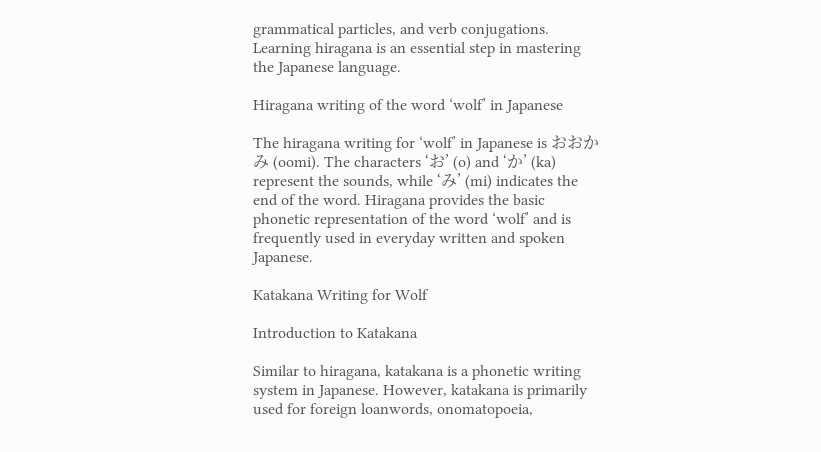grammatical particles, and verb conjugations. Learning hiragana is an essential step in mastering the Japanese language.

Hiragana writing of the word ‘wolf’ in Japanese

The hiragana writing for ‘wolf’ in Japanese is おおかみ (oomi). The characters ‘お’ (o) and ‘か’ (ka) represent the sounds, while ‘み’ (mi) indicates the end of the word. Hiragana provides the basic phonetic representation of the word ‘wolf’ and is frequently used in everyday written and spoken Japanese.

Katakana Writing for Wolf

Introduction to Katakana

Similar to hiragana, katakana is a phonetic writing system in Japanese. However, katakana is primarily used for foreign loanwords, onomatopoeia,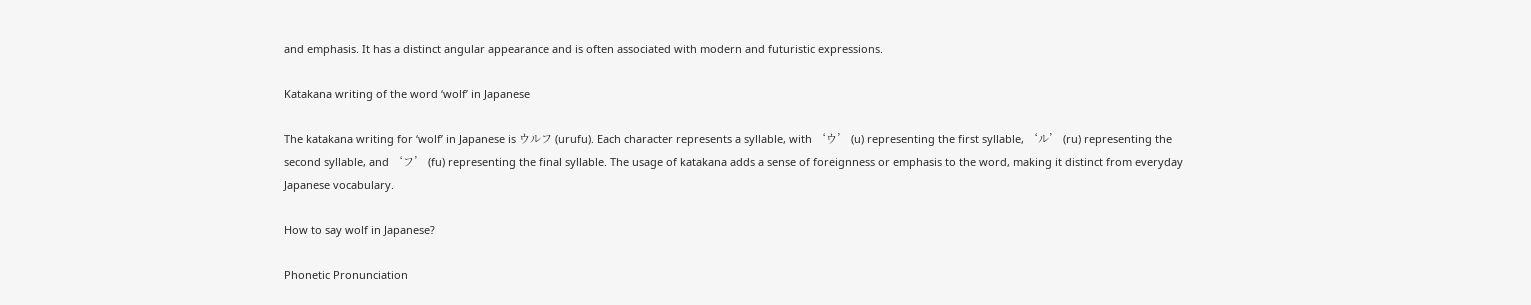and emphasis. It has a distinct angular appearance and is often associated with modern and futuristic expressions.

Katakana writing of the word ‘wolf’ in Japanese

The katakana writing for ‘wolf’ in Japanese is ウルフ (urufu). Each character represents a syllable, with ‘ウ’ (u) representing the first syllable, ‘ル’ (ru) representing the second syllable, and ‘フ’ (fu) representing the final syllable. The usage of katakana adds a sense of foreignness or emphasis to the word, making it distinct from everyday Japanese vocabulary.

How to say wolf in Japanese?

Phonetic Pronunciation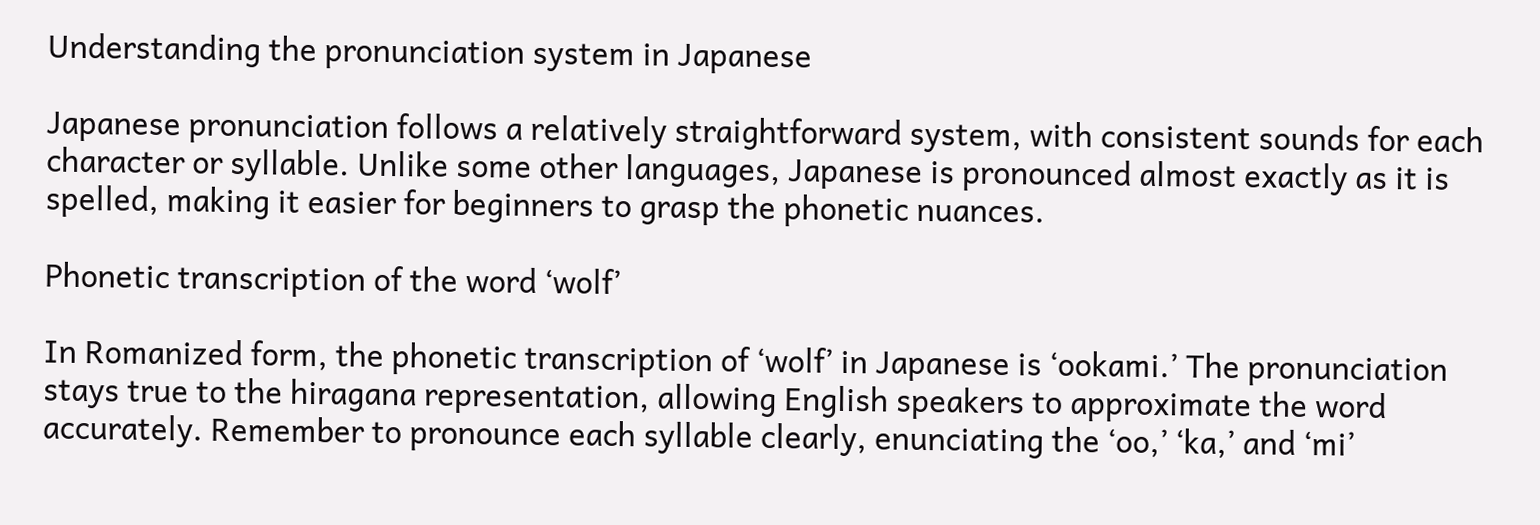Understanding the pronunciation system in Japanese

Japanese pronunciation follows a relatively straightforward system, with consistent sounds for each character or syllable. Unlike some other languages, Japanese is pronounced almost exactly as it is spelled, making it easier for beginners to grasp the phonetic nuances.

Phonetic transcription of the word ‘wolf’

In Romanized form, the phonetic transcription of ‘wolf’ in Japanese is ‘ookami.’ The pronunciation stays true to the hiragana representation, allowing English speakers to approximate the word accurately. Remember to pronounce each syllable clearly, enunciating the ‘oo,’ ‘ka,’ and ‘mi’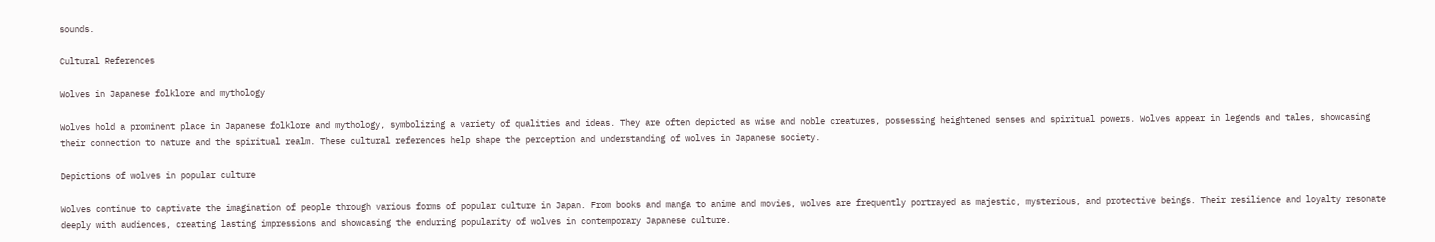sounds.

Cultural References

Wolves in Japanese folklore and mythology

Wolves hold a prominent place in Japanese folklore and mythology, symbolizing a variety of qualities and ideas. They are often depicted as wise and noble creatures, possessing heightened senses and spiritual powers. Wolves appear in legends and tales, showcasing their connection to nature and the spiritual realm. These cultural references help shape the perception and understanding of wolves in Japanese society.

Depictions of wolves in popular culture

Wolves continue to captivate the imagination of people through various forms of popular culture in Japan. From books and manga to anime and movies, wolves are frequently portrayed as majestic, mysterious, and protective beings. Their resilience and loyalty resonate deeply with audiences, creating lasting impressions and showcasing the enduring popularity of wolves in contemporary Japanese culture.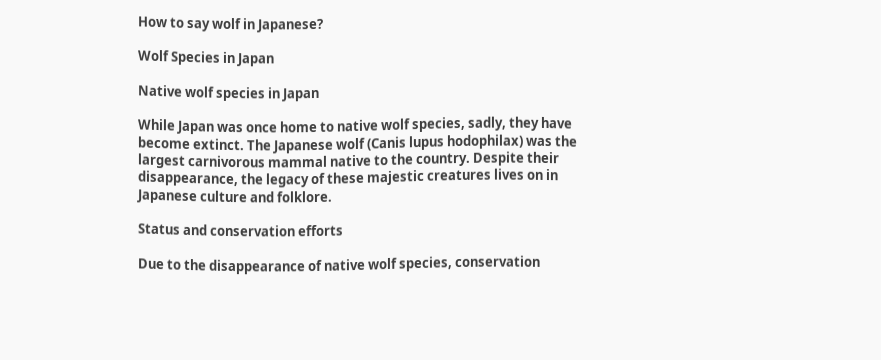How to say wolf in Japanese?

Wolf Species in Japan

Native wolf species in Japan

While Japan was once home to native wolf species, sadly, they have become extinct. The Japanese wolf (Canis lupus hodophilax) was the largest carnivorous mammal native to the country. Despite their disappearance, the legacy of these majestic creatures lives on in Japanese culture and folklore.

Status and conservation efforts

Due to the disappearance of native wolf species, conservation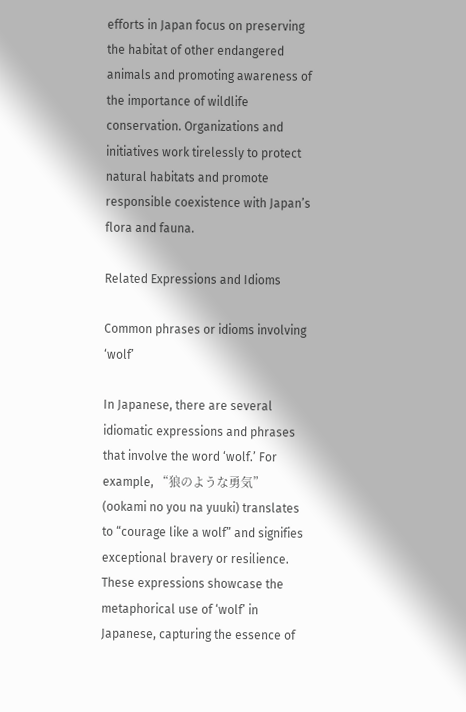efforts in Japan focus on preserving the habitat of other endangered animals and promoting awareness of the importance of wildlife conservation. Organizations and initiatives work tirelessly to protect natural habitats and promote responsible coexistence with Japan’s flora and fauna.

Related Expressions and Idioms

Common phrases or idioms involving ‘wolf’

In Japanese, there are several idiomatic expressions and phrases that involve the word ‘wolf.’ For example, “狼のような勇気” (ookami no you na yuuki) translates to “courage like a wolf” and signifies exceptional bravery or resilience. These expressions showcase the metaphorical use of ‘wolf’ in Japanese, capturing the essence of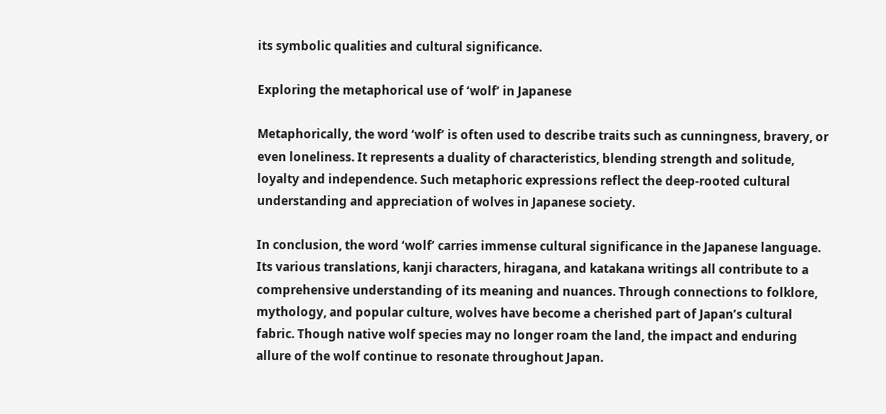its symbolic qualities and cultural significance.

Exploring the metaphorical use of ‘wolf’ in Japanese

Metaphorically, the word ‘wolf’ is often used to describe traits such as cunningness, bravery, or even loneliness. It represents a duality of characteristics, blending strength and solitude, loyalty and independence. Such metaphoric expressions reflect the deep-rooted cultural understanding and appreciation of wolves in Japanese society.

In conclusion, the word ‘wolf’ carries immense cultural significance in the Japanese language. Its various translations, kanji characters, hiragana, and katakana writings all contribute to a comprehensive understanding of its meaning and nuances. Through connections to folklore, mythology, and popular culture, wolves have become a cherished part of Japan’s cultural fabric. Though native wolf species may no longer roam the land, the impact and enduring allure of the wolf continue to resonate throughout Japan.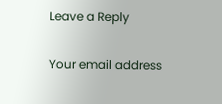Leave a Reply

Your email address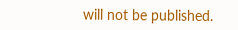will not be published.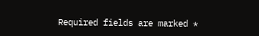Required fields are marked *